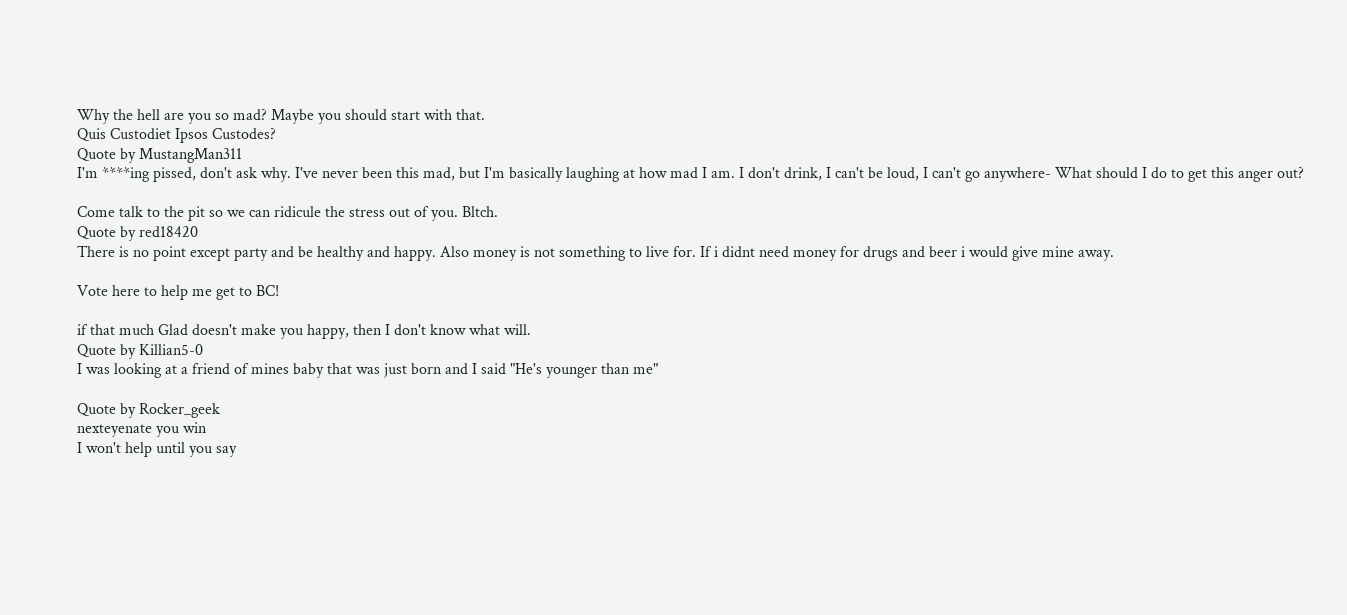Why the hell are you so mad? Maybe you should start with that.
Quis Custodiet Ipsos Custodes?
Quote by MustangMan311
I'm ****ing pissed, don't ask why. I've never been this mad, but I'm basically laughing at how mad I am. I don't drink, I can't be loud, I can't go anywhere- What should I do to get this anger out?

Come talk to the pit so we can ridicule the stress out of you. Bltch.
Quote by red18420
There is no point except party and be healthy and happy. Also money is not something to live for. If i didnt need money for drugs and beer i would give mine away.

Vote here to help me get to BC!

if that much Glad doesn't make you happy, then I don't know what will.
Quote by Killian5-0
I was looking at a friend of mines baby that was just born and I said "He's younger than me"

Quote by Rocker_geek
nexteyenate you win
I won't help until you say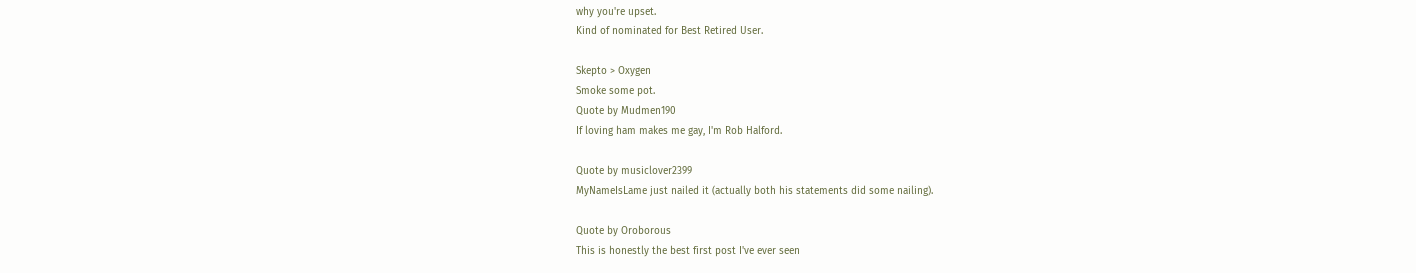why you're upset.
Kind of nominated for Best Retired User.

Skepto > Oxygen
Smoke some pot.
Quote by Mudmen190
If loving ham makes me gay, I'm Rob Halford.

Quote by musiclover2399
MyNameIsLame just nailed it (actually both his statements did some nailing).

Quote by Oroborous
This is honestly the best first post I've ever seen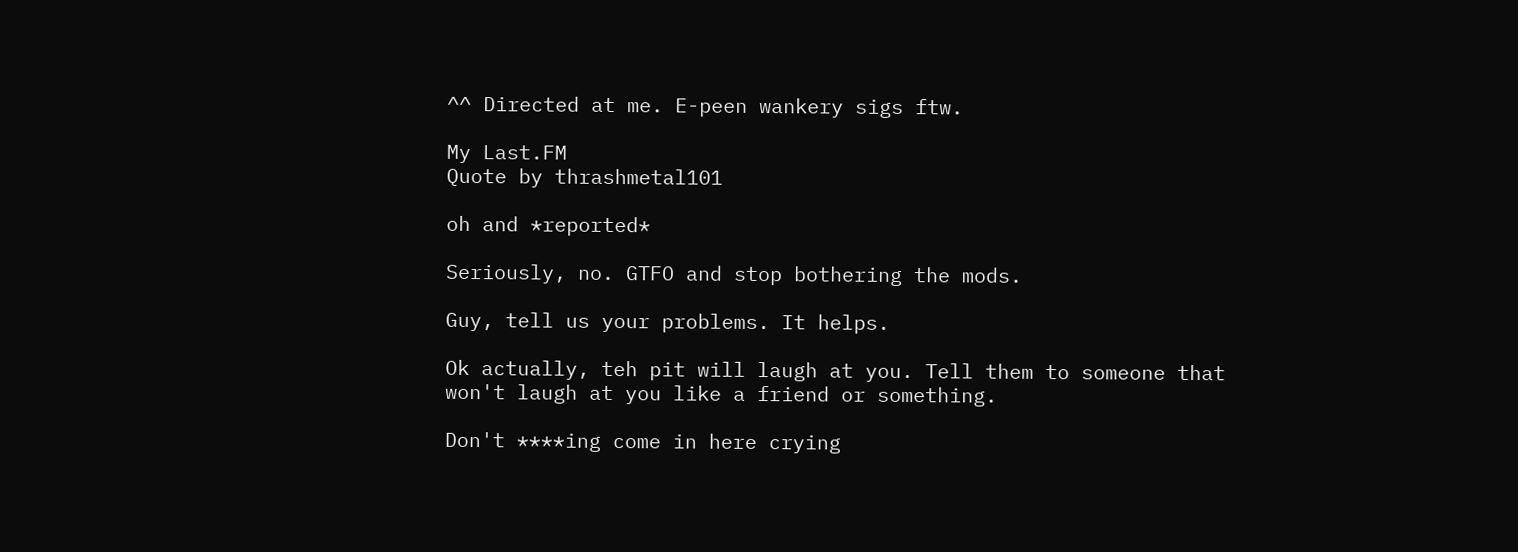^^ Directed at me. E-peen wankery sigs ftw.

My Last.FM
Quote by thrashmetal101

oh and *reported*

Seriously, no. GTFO and stop bothering the mods.

Guy, tell us your problems. It helps.

Ok actually, teh pit will laugh at you. Tell them to someone that won't laugh at you like a friend or something.

Don't ****ing come in here crying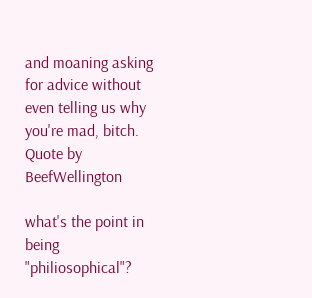and moaning asking for advice without even telling us why you're mad, bitch.
Quote by BeefWellington

what's the point in being "philiosophical"?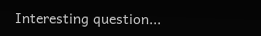Interesting question...